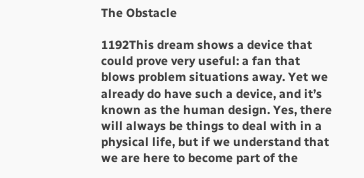The Obstacle

1192This dream shows a device that could prove very useful: a fan that blows problem situations away. Yet we already do have such a device, and it’s known as the human design. Yes, there will always be things to deal with in a physical life, but if we understand that we are here to become part of the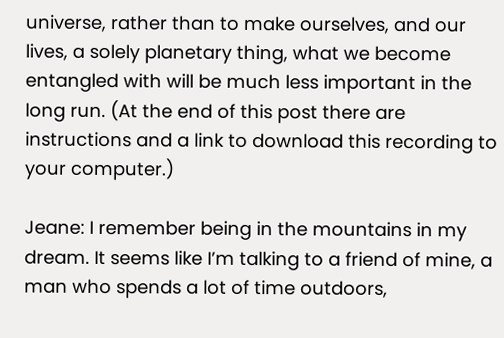universe, rather than to make ourselves, and our lives, a solely planetary thing, what we become entangled with will be much less important in the long run. (At the end of this post there are instructions and a link to download this recording to your computer.)

Jeane: I remember being in the mountains in my dream. It seems like I’m talking to a friend of mine, a man who spends a lot of time outdoors,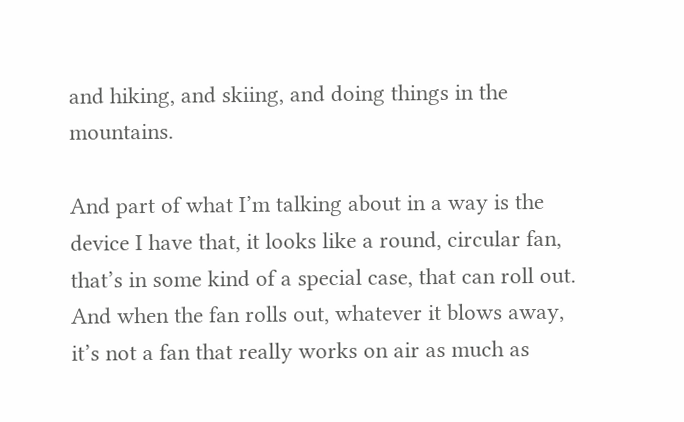and hiking, and skiing, and doing things in the mountains.

And part of what I’m talking about in a way is the device I have that, it looks like a round, circular fan, that’s in some kind of a special case, that can roll out. And when the fan rolls out, whatever it blows away, it’s not a fan that really works on air as much as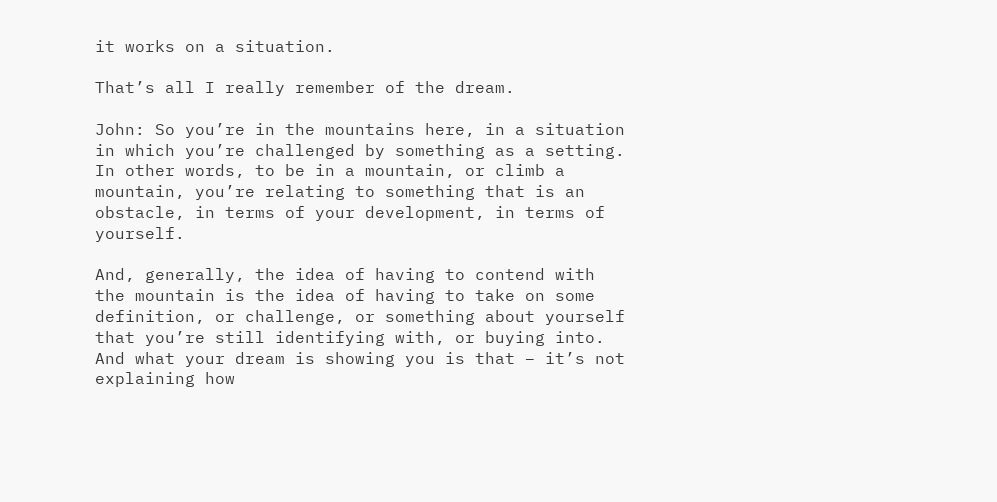it works on a situation.

That’s all I really remember of the dream.

John: So you’re in the mountains here, in a situation in which you’re challenged by something as a setting. In other words, to be in a mountain, or climb a mountain, you’re relating to something that is an obstacle, in terms of your development, in terms of yourself.

And, generally, the idea of having to contend with the mountain is the idea of having to take on some definition, or challenge, or something about yourself that you’re still identifying with, or buying into. And what your dream is showing you is that – it’s not explaining how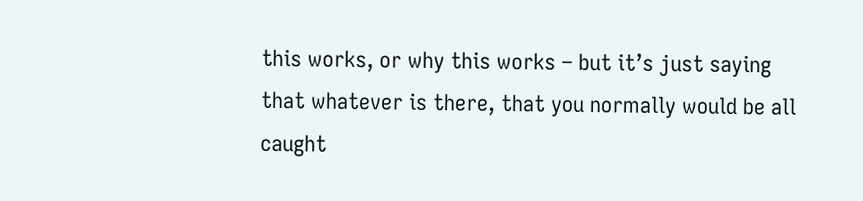this works, or why this works – but it’s just saying that whatever is there, that you normally would be all caught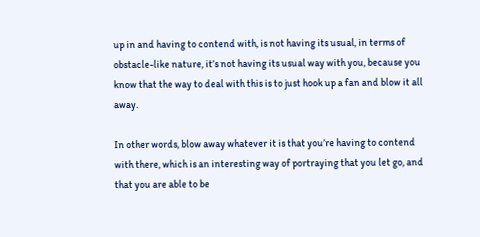up in and having to contend with, is not having its usual, in terms of obstacle-like nature, it’s not having its usual way with you, because you know that the way to deal with this is to just hook up a fan and blow it all away.

In other words, blow away whatever it is that you’re having to contend with there, which is an interesting way of portraying that you let go, and that you are able to be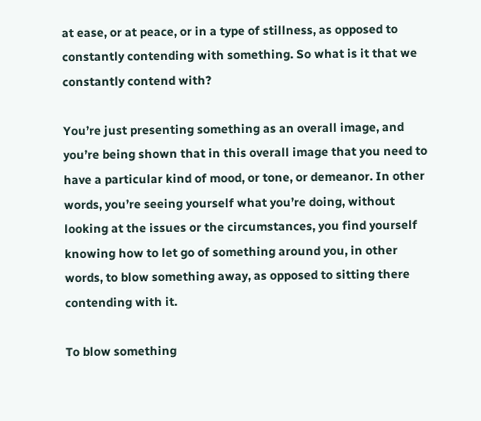at ease, or at peace, or in a type of stillness, as opposed to constantly contending with something. So what is it that we constantly contend with?

You’re just presenting something as an overall image, and you’re being shown that in this overall image that you need to have a particular kind of mood, or tone, or demeanor. In other words, you’re seeing yourself what you’re doing, without looking at the issues or the circumstances, you find yourself knowing how to let go of something around you, in other words, to blow something away, as opposed to sitting there contending with it.

To blow something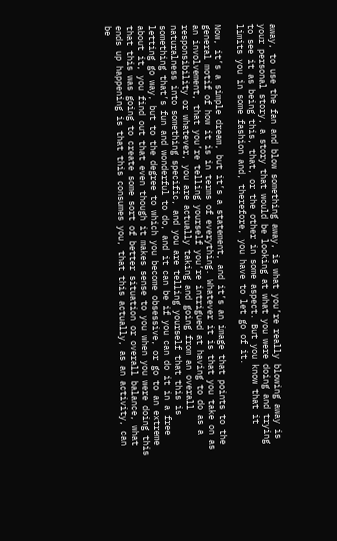away, to use the fan and blow something away, is what you’re really blowing away is your personal story, a story that would be looking at what you were doing and trying to see it as being this, that, or the other in some aspect. But you know that it limits you in some fashion and, therefore, you have to let go of it.

Now, it’s a simple dream, but it’s a statement, and it’s an image that points to the general motif of how it is in terms of everything. Whatever it is that you take on as an involvement, that you’re telling yourself you’re intrigued at having to do as a responsibility or whatever, you are actually taking and going from an overall naturalness into something specific, and you are telling yourself that this is something that’s fun and wonderful to do, and it can be if you can do it in a free letting go way, but to the degree to which you become obsessive, or go to an extreme about it, you find out that even though it makes sense to you when you were doing this that this was going to create some sort of better situation or overall balance, what ends up happening is that this consumes you, that this actually, as an activity, can be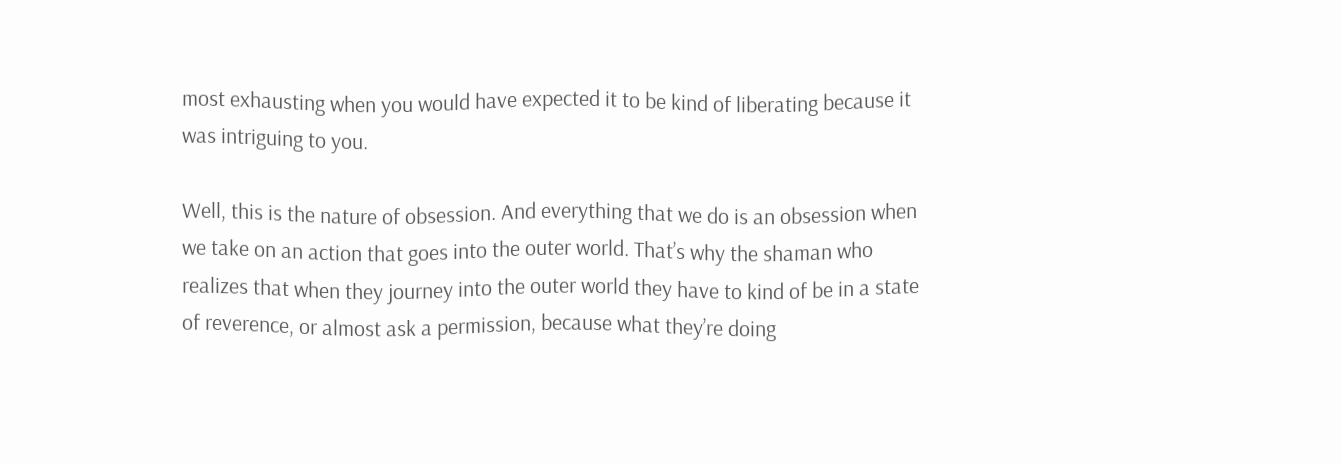most exhausting when you would have expected it to be kind of liberating because it was intriguing to you.

Well, this is the nature of obsession. And everything that we do is an obsession when we take on an action that goes into the outer world. That’s why the shaman who realizes that when they journey into the outer world they have to kind of be in a state of reverence, or almost ask a permission, because what they’re doing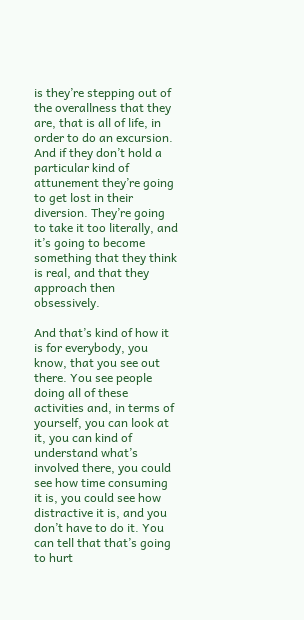is they’re stepping out of the overallness that they are, that is all of life, in order to do an excursion. And if they don’t hold a particular kind of attunement they’re going to get lost in their diversion. They’re going to take it too literally, and it’s going to become something that they think is real, and that they approach then obsessively.

And that’s kind of how it is for everybody, you know, that you see out there. You see people doing all of these activities and, in terms of yourself, you can look at it, you can kind of understand what’s involved there, you could see how time consuming it is, you could see how distractive it is, and you don’t have to do it. You can tell that that’s going to hurt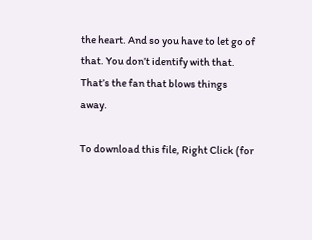the heart. And so you have to let go of that. You don’t identify with that. That’s the fan that blows things away.

To download this file, Right Click (for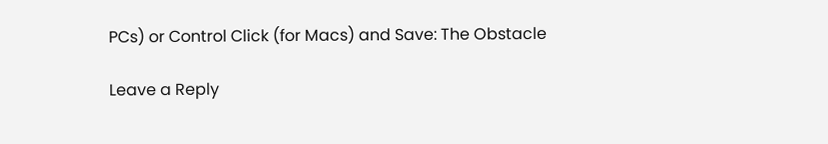PCs) or Control Click (for Macs) and Save: The Obstacle

Leave a Reply